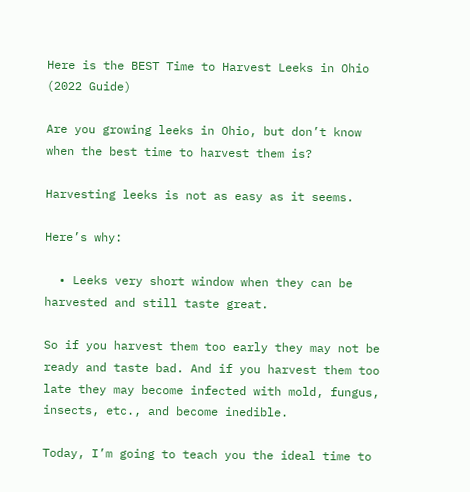Here is the BEST Time to Harvest Leeks in Ohio (2022 Guide)

Are you growing leeks in Ohio, but don’t know when the best time to harvest them is?

Harvesting leeks is not as easy as it seems.

Here’s why:

  • Leeks very short window when they can be harvested and still taste great.

So if you harvest them too early they may not be ready and taste bad. And if you harvest them too late they may become infected with mold, fungus, insects, etc., and become inedible.

Today, I’m going to teach you the ideal time to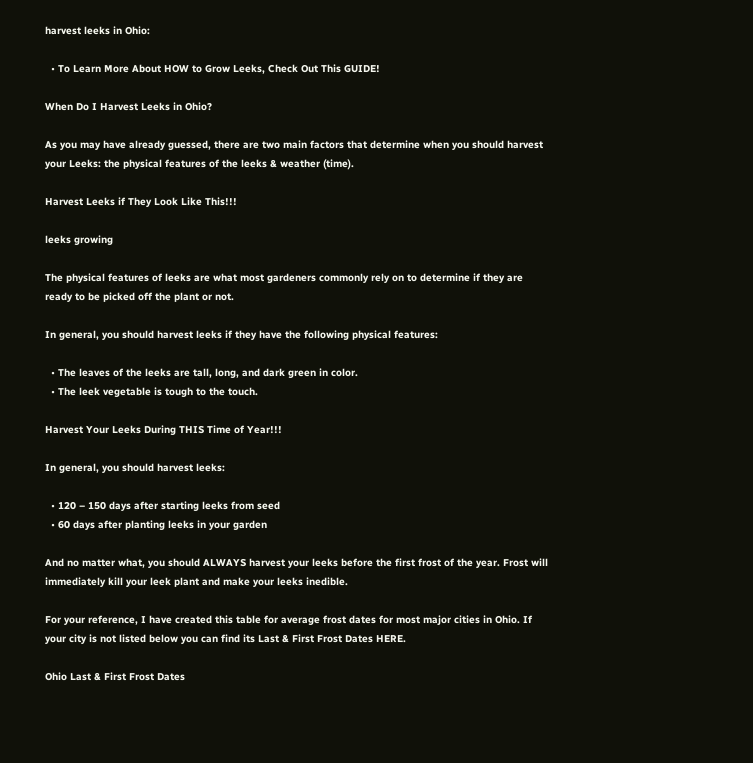harvest leeks in Ohio:

  • To Learn More About HOW to Grow Leeks, Check Out This GUIDE!

When Do I Harvest Leeks in Ohio?

As you may have already guessed, there are two main factors that determine when you should harvest your Leeks: the physical features of the leeks & weather (time).

Harvest Leeks if They Look Like This!!!

leeks growing

The physical features of leeks are what most gardeners commonly rely on to determine if they are ready to be picked off the plant or not.

In general, you should harvest leeks if they have the following physical features:

  • The leaves of the leeks are tall, long, and dark green in color.
  • The leek vegetable is tough to the touch.

Harvest Your Leeks During THIS Time of Year!!!

In general, you should harvest leeks:

  • 120 – 150 days after starting leeks from seed
  • 60 days after planting leeks in your garden

And no matter what, you should ALWAYS harvest your leeks before the first frost of the year. Frost will immediately kill your leek plant and make your leeks inedible.

For your reference, I have created this table for average frost dates for most major cities in Ohio. If your city is not listed below you can find its Last & First Frost Dates HERE.

Ohio Last & First Frost Dates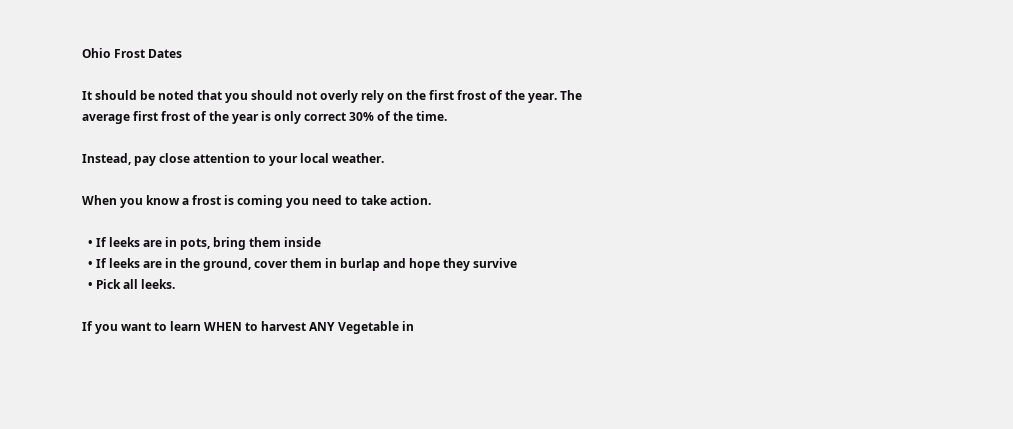Ohio Frost Dates

It should be noted that you should not overly rely on the first frost of the year. The average first frost of the year is only correct 30% of the time.

Instead, pay close attention to your local weather.

When you know a frost is coming you need to take action.

  • If leeks are in pots, bring them inside
  • If leeks are in the ground, cover them in burlap and hope they survive
  • Pick all leeks.

If you want to learn WHEN to harvest ANY Vegetable in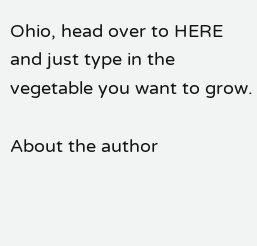Ohio, head over to HERE and just type in the vegetable you want to grow.

About the author